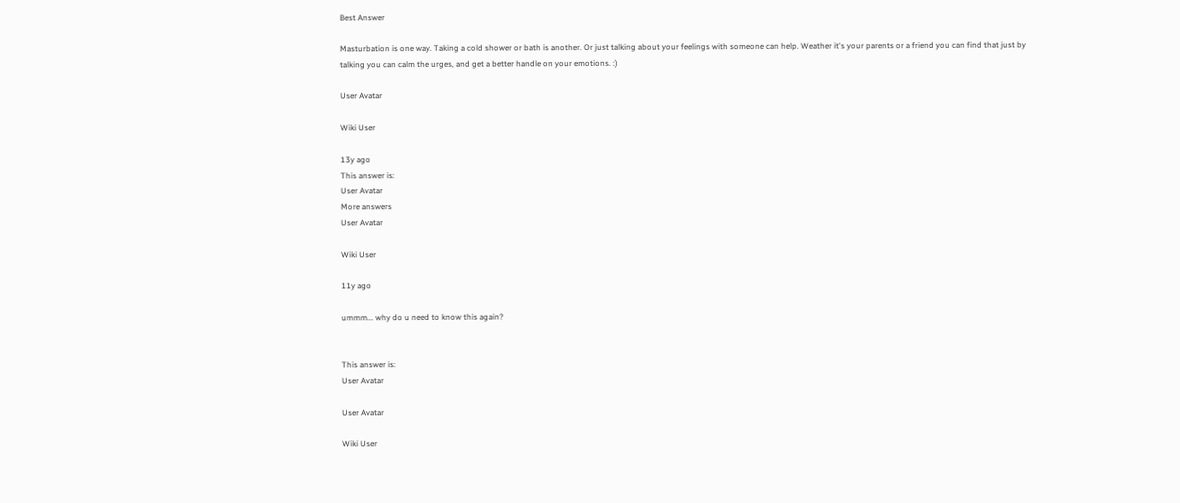Best Answer

Masturbation is one way. Taking a cold shower or bath is another. Or just talking about your feelings with someone can help. Weather it's your parents or a friend you can find that just by talking you can calm the urges, and get a better handle on your emotions. :)

User Avatar

Wiki User

13y ago
This answer is:
User Avatar
More answers
User Avatar

Wiki User

11y ago

ummm... why do u need to know this again?


This answer is:
User Avatar

User Avatar

Wiki User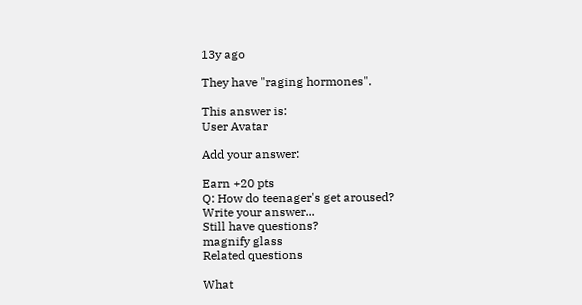13y ago

They have "raging hormones".

This answer is:
User Avatar

Add your answer:

Earn +20 pts
Q: How do teenager's get aroused?
Write your answer...
Still have questions?
magnify glass
Related questions

What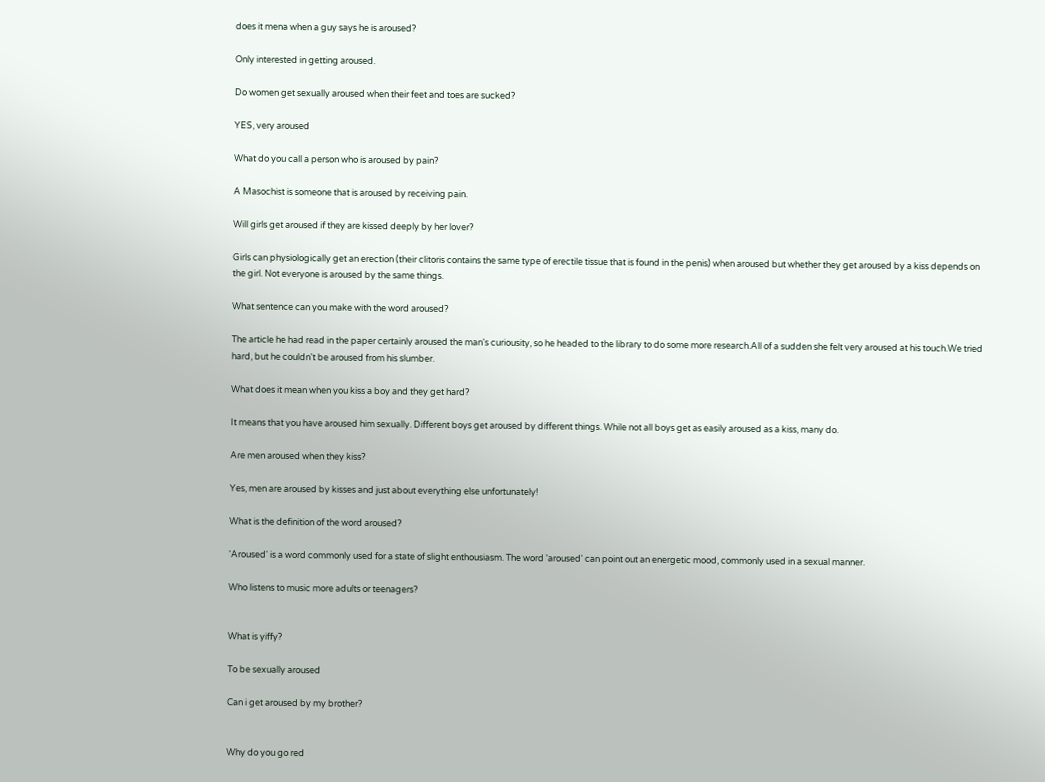does it mena when a guy says he is aroused?

Only interested in getting aroused.

Do women get sexually aroused when their feet and toes are sucked?

YES, very aroused

What do you call a person who is aroused by pain?

A Masochist is someone that is aroused by receiving pain.

Will girls get aroused if they are kissed deeply by her lover?

Girls can physiologically get an erection (their clitoris contains the same type of erectile tissue that is found in the penis) when aroused but whether they get aroused by a kiss depends on the girl. Not everyone is aroused by the same things.

What sentence can you make with the word aroused?

The article he had read in the paper certainly aroused the man's curiousity, so he headed to the library to do some more research.All of a sudden she felt very aroused at his touch.We tried hard, but he couldn't be aroused from his slumber.

What does it mean when you kiss a boy and they get hard?

It means that you have aroused him sexually. Different boys get aroused by different things. While not all boys get as easily aroused as a kiss, many do.

Are men aroused when they kiss?

Yes, men are aroused by kisses and just about everything else unfortunately!

What is the definition of the word aroused?

'Aroused' is a word commonly used for a state of slight enthousiasm. The word 'aroused' can point out an energetic mood, commonly used in a sexual manner.

Who listens to music more adults or teenagers?


What is yiffy?

To be sexually aroused

Can i get aroused by my brother?


Why do you go red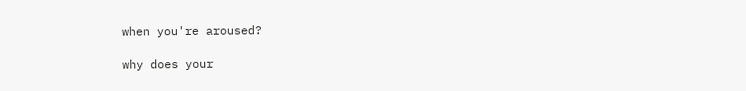when you're aroused?

why does your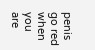penis go red when you are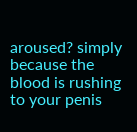aroused? simply because the blood is rushing to your penis